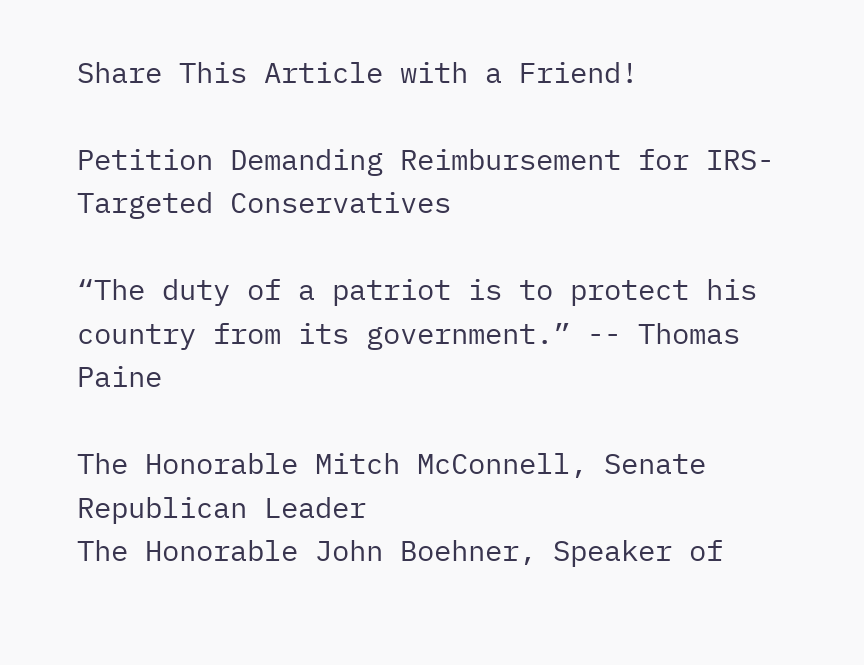Share This Article with a Friend!

Petition Demanding Reimbursement for IRS-Targeted Conservatives

“The duty of a patriot is to protect his country from its government.” -- Thomas Paine

The Honorable Mitch McConnell, Senate Republican Leader
The Honorable John Boehner, Speaker of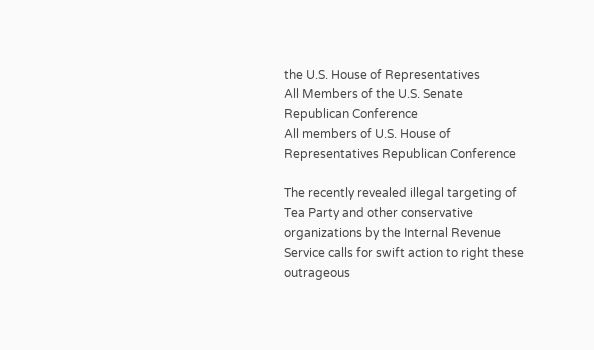the U.S. House of Representatives
All Members of the U.S. Senate Republican Conference
All members of U.S. House of Representatives Republican Conference

The recently revealed illegal targeting of Tea Party and other conservative organizations by the Internal Revenue Service calls for swift action to right these outrageous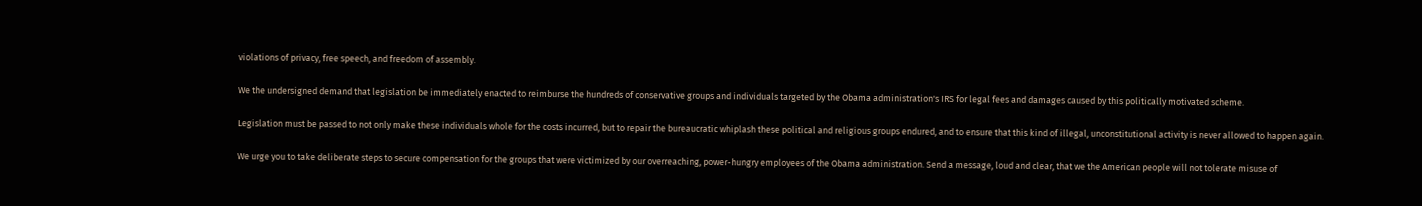violations of privacy, free speech, and freedom of assembly.

We the undersigned demand that legislation be immediately enacted to reimburse the hundreds of conservative groups and individuals targeted by the Obama administration's IRS for legal fees and damages caused by this politically motivated scheme.

Legislation must be passed to not only make these individuals whole for the costs incurred, but to repair the bureaucratic whiplash these political and religious groups endured, and to ensure that this kind of illegal, unconstitutional activity is never allowed to happen again.

We urge you to take deliberate steps to secure compensation for the groups that were victimized by our overreaching, power-hungry employees of the Obama administration. Send a message, loud and clear, that we the American people will not tolerate misuse of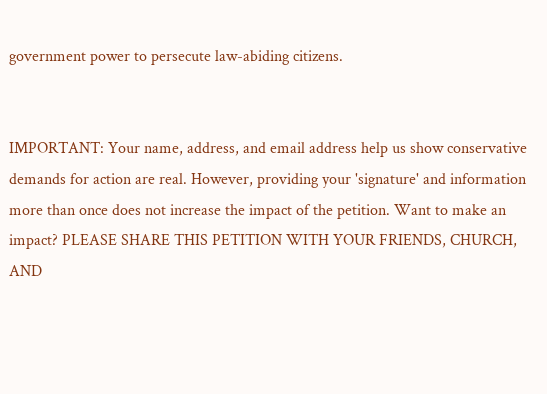government power to persecute law-abiding citizens.


IMPORTANT: Your name, address, and email address help us show conservative demands for action are real. However, providing your 'signature' and information more than once does not increase the impact of the petition. Want to make an impact? PLEASE SHARE THIS PETITION WITH YOUR FRIENDS, CHURCH, AND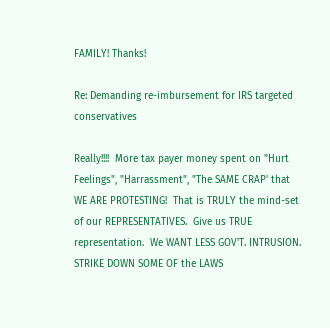FAMILY! Thanks!

Re: Demanding re-imbursement for IRS targeted conservatives

Really!!!!  More tax payer money spent on "Hurt Feelings", "Harrassment", "The SAME CRAP' that WE ARE PROTESTING!  That is TRULY the mind-set of our REPRESENTATIVES.  Give us TRUE representation.  We WANT LESS GOV'T. INTRUSION.  STRIKE DOWN SOME OF the LAWS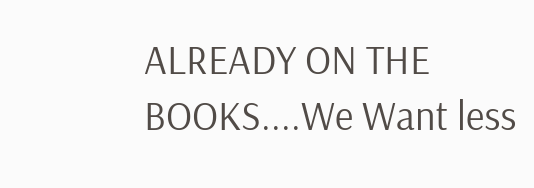ALREADY ON THE BOOKS....We Want less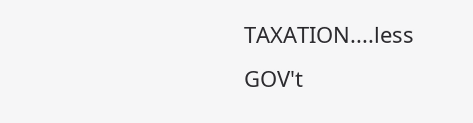TAXATION....less GOV't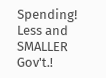Spending!  Less and SMALLER Gov't.!